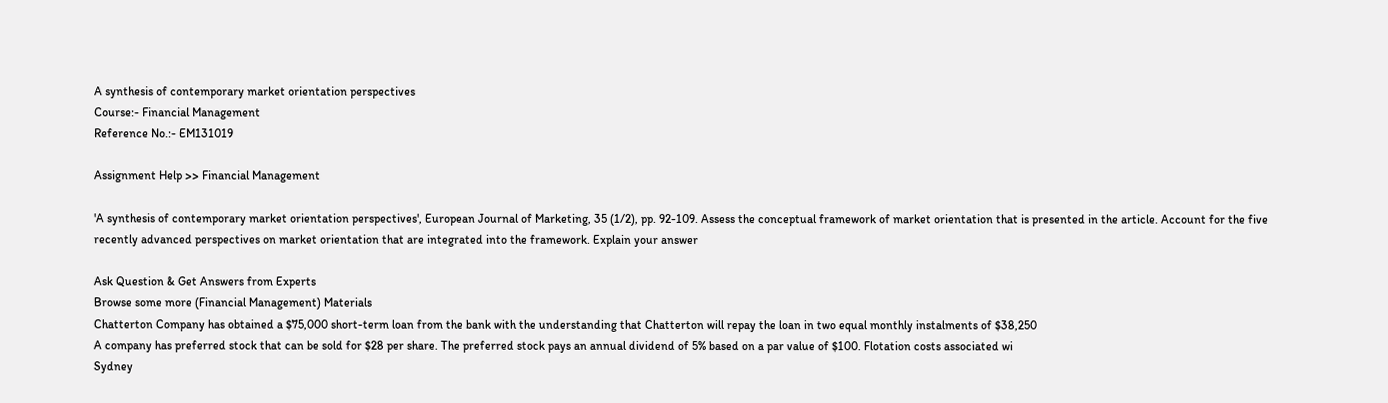A synthesis of contemporary market orientation perspectives
Course:- Financial Management
Reference No.:- EM131019

Assignment Help >> Financial Management

'A synthesis of contemporary market orientation perspectives', European Journal of Marketing, 35 (1/2), pp. 92-109. Assess the conceptual framework of market orientation that is presented in the article. Account for the five recently advanced perspectives on market orientation that are integrated into the framework. Explain your answer

Ask Question & Get Answers from Experts
Browse some more (Financial Management) Materials
Chatterton Company has obtained a $75,000 short-term loan from the bank with the understanding that Chatterton will repay the loan in two equal monthly instalments of $38,250
A company has preferred stock that can be sold for $28 per share. The preferred stock pays an annual dividend of 5% based on a par value of $100. Flotation costs associated wi
Sydney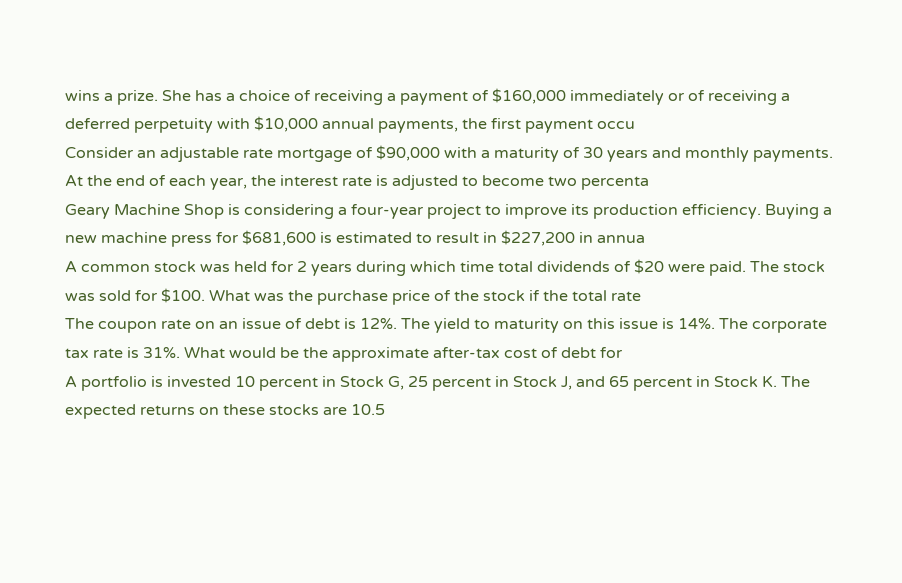wins a prize. She has a choice of receiving a payment of $160,000 immediately or of receiving a deferred perpetuity with $10,000 annual payments, the first payment occu
Consider an adjustable rate mortgage of $90,000 with a maturity of 30 years and monthly payments. At the end of each year, the interest rate is adjusted to become two percenta
Geary Machine Shop is considering a four-year project to improve its production efficiency. Buying a new machine press for $681,600 is estimated to result in $227,200 in annua
A common stock was held for 2 years during which time total dividends of $20 were paid. The stock was sold for $100. What was the purchase price of the stock if the total rate
The coupon rate on an issue of debt is 12%. The yield to maturity on this issue is 14%. The corporate tax rate is 31%. What would be the approximate after-tax cost of debt for
A portfolio is invested 10 percent in Stock G, 25 percent in Stock J, and 65 percent in Stock K. The expected returns on these stocks are 10.5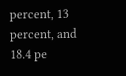percent, 13 percent, and 18.4 pe